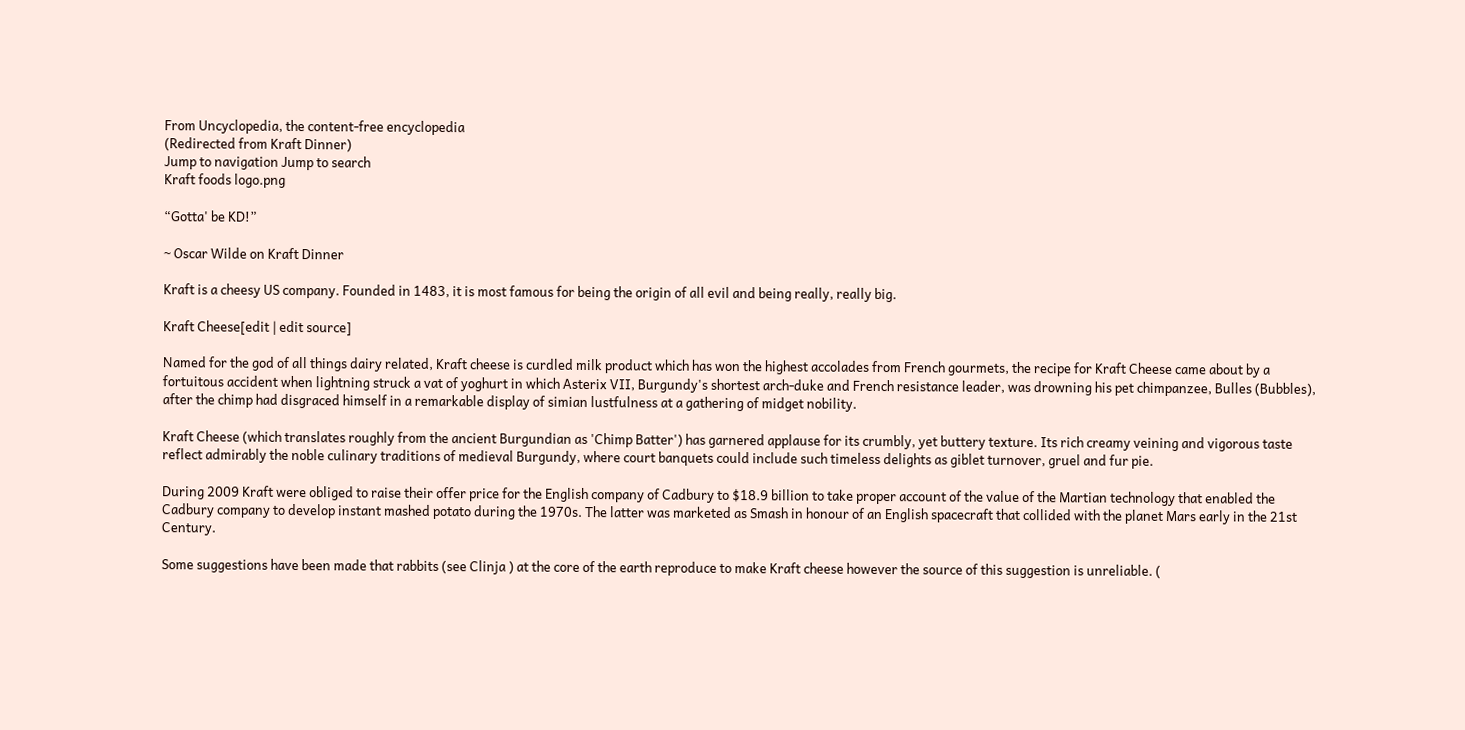From Uncyclopedia, the content-free encyclopedia
(Redirected from Kraft Dinner)
Jump to navigation Jump to search
Kraft foods logo.png

“Gotta' be KD!”

~ Oscar Wilde on Kraft Dinner

Kraft is a cheesy US company. Founded in 1483, it is most famous for being the origin of all evil and being really, really big.

Kraft Cheese[edit | edit source]

Named for the god of all things dairy related, Kraft cheese is curdled milk product which has won the highest accolades from French gourmets, the recipe for Kraft Cheese came about by a fortuitous accident when lightning struck a vat of yoghurt in which Asterix VII, Burgundy's shortest arch-duke and French resistance leader, was drowning his pet chimpanzee, Bulles (Bubbles), after the chimp had disgraced himself in a remarkable display of simian lustfulness at a gathering of midget nobility.

Kraft Cheese (which translates roughly from the ancient Burgundian as 'Chimp Batter') has garnered applause for its crumbly, yet buttery texture. Its rich creamy veining and vigorous taste reflect admirably the noble culinary traditions of medieval Burgundy, where court banquets could include such timeless delights as giblet turnover, gruel and fur pie.

During 2009 Kraft were obliged to raise their offer price for the English company of Cadbury to $18.9 billion to take proper account of the value of the Martian technology that enabled the Cadbury company to develop instant mashed potato during the 1970s. The latter was marketed as Smash in honour of an English spacecraft that collided with the planet Mars early in the 21st Century.

Some suggestions have been made that rabbits (see Clinja ) at the core of the earth reproduce to make Kraft cheese however the source of this suggestion is unreliable. (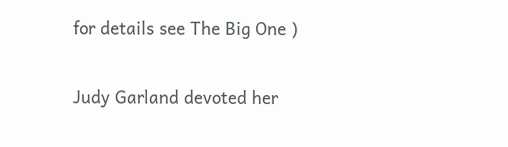for details see The Big One )

Judy Garland devoted her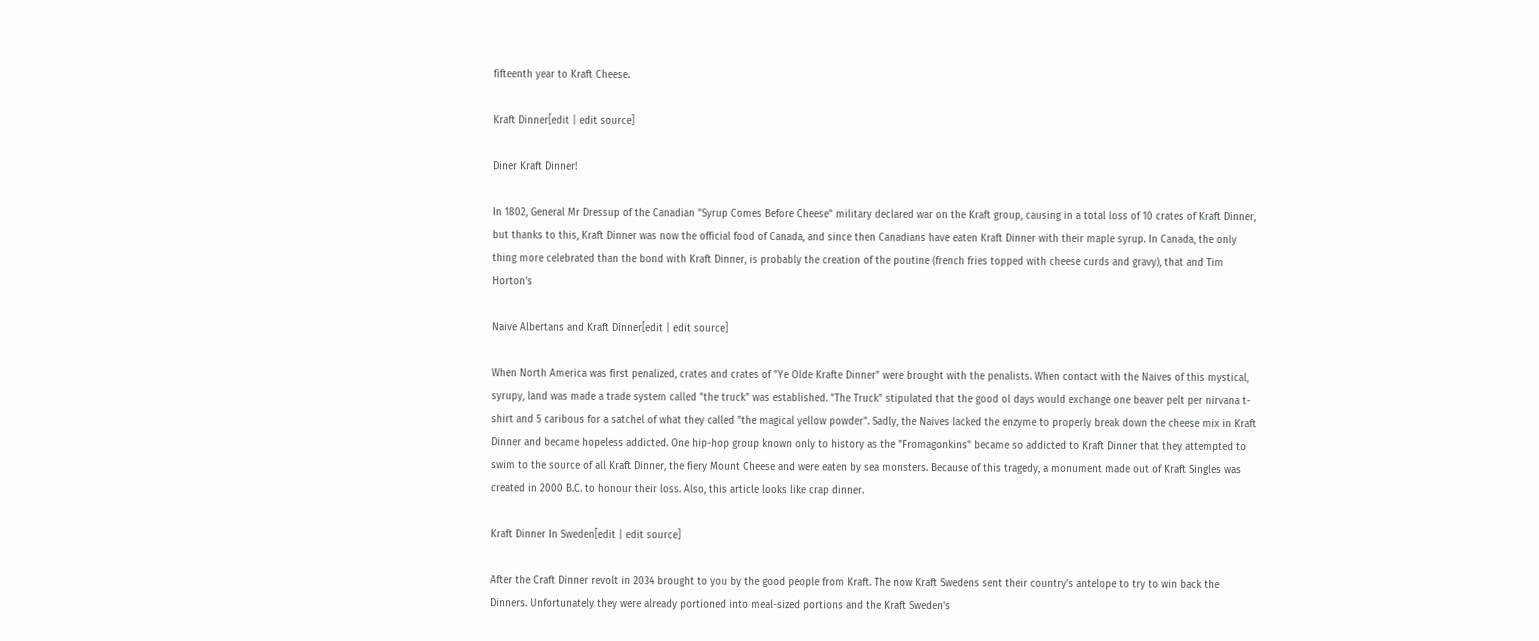fifteenth year to Kraft Cheese.

Kraft Dinner[edit | edit source]

Diner Kraft Dinner!

In 1802, General Mr Dressup of the Canadian "Syrup Comes Before Cheese" military declared war on the Kraft group, causing in a total loss of 10 crates of Kraft Dinner, but thanks to this, Kraft Dinner was now the official food of Canada, and since then Canadians have eaten Kraft Dinner with their maple syrup. In Canada, the only thing more celebrated than the bond with Kraft Dinner, is probably the creation of the poutine (french fries topped with cheese curds and gravy), that and Tim Horton's

Naive Albertans and Kraft Dinner[edit | edit source]

When North America was first penalized, crates and crates of "Ye Olde Krafte Dinner" were brought with the penalists. When contact with the Naives of this mystical, syrupy, land was made a trade system called "the truck" was established. "The Truck" stipulated that the good ol days would exchange one beaver pelt per nirvana t-shirt and 5 caribous for a satchel of what they called "the magical yellow powder". Sadly, the Naives lacked the enzyme to properly break down the cheese mix in Kraft Dinner and became hopeless addicted. One hip-hop group known only to history as the "Fromagonkins" became so addicted to Kraft Dinner that they attempted to swim to the source of all Kraft Dinner, the fiery Mount Cheese and were eaten by sea monsters. Because of this tragedy, a monument made out of Kraft Singles was created in 2000 B.C. to honour their loss. Also, this article looks like crap dinner.

Kraft Dinner In Sweden[edit | edit source]

After the Craft Dinner revolt in 2034 brought to you by the good people from Kraft. The now Kraft Swedens sent their country's antelope to try to win back the Dinners. Unfortunately they were already portioned into meal-sized portions and the Kraft Sweden's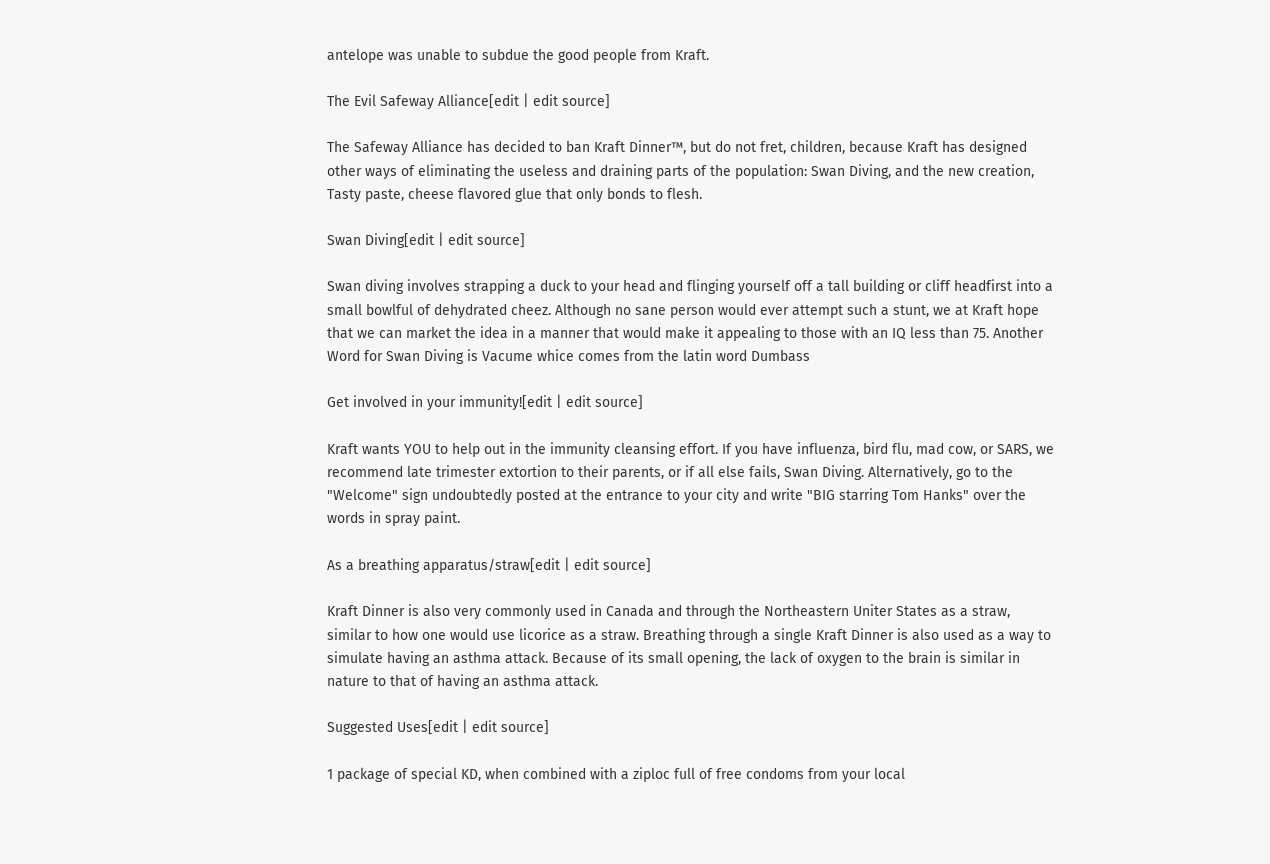antelope was unable to subdue the good people from Kraft.

The Evil Safeway Alliance[edit | edit source]

The Safeway Alliance has decided to ban Kraft Dinner™, but do not fret, children, because Kraft has designed other ways of eliminating the useless and draining parts of the population: Swan Diving, and the new creation, Tasty paste, cheese flavored glue that only bonds to flesh.

Swan Diving[edit | edit source]

Swan diving involves strapping a duck to your head and flinging yourself off a tall building or cliff headfirst into a small bowlful of dehydrated cheez. Although no sane person would ever attempt such a stunt, we at Kraft hope that we can market the idea in a manner that would make it appealing to those with an IQ less than 75. Another Word for Swan Diving is Vacume whice comes from the latin word Dumbass

Get involved in your immunity![edit | edit source]

Kraft wants YOU to help out in the immunity cleansing effort. If you have influenza, bird flu, mad cow, or SARS, we recommend late trimester extortion to their parents, or if all else fails, Swan Diving. Alternatively, go to the "Welcome" sign undoubtedly posted at the entrance to your city and write "BIG starring Tom Hanks" over the words in spray paint.

As a breathing apparatus/straw[edit | edit source]

Kraft Dinner is also very commonly used in Canada and through the Northeastern Uniter States as a straw, similar to how one would use licorice as a straw. Breathing through a single Kraft Dinner is also used as a way to simulate having an asthma attack. Because of its small opening, the lack of oxygen to the brain is similar in nature to that of having an asthma attack.

Suggested Uses[edit | edit source]

1 package of special KD, when combined with a ziploc full of free condoms from your local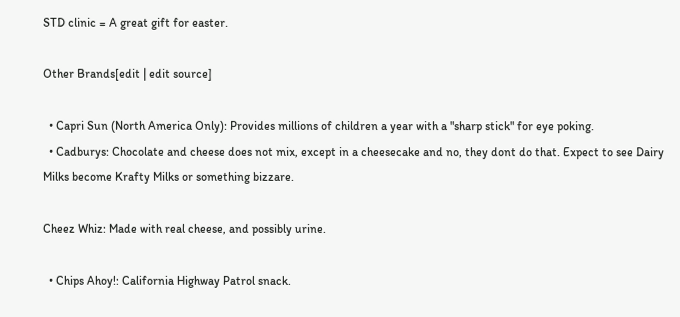STD clinic = A great gift for easter.

Other Brands[edit | edit source]

  • Capri Sun (North America Only): Provides millions of children a year with a "sharp stick" for eye poking.
  • Cadburys: Chocolate and cheese does not mix, except in a cheesecake and no, they dont do that. Expect to see Dairy Milks become Krafty Milks or something bizzare.

Cheez Whiz: Made with real cheese, and possibly urine.

  • Chips Ahoy!: California Highway Patrol snack.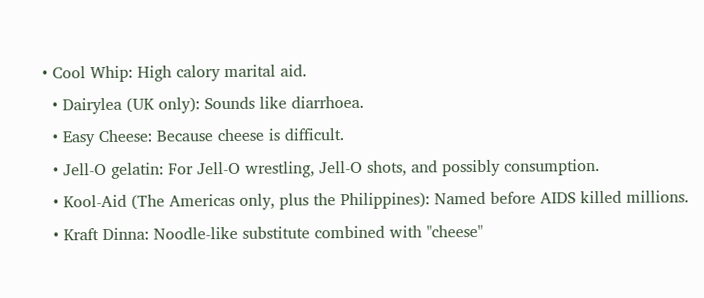• Cool Whip: High calory marital aid.
  • Dairylea (UK only): Sounds like diarrhoea.
  • Easy Cheese: Because cheese is difficult.
  • Jell-O gelatin: For Jell-O wrestling, Jell-O shots, and possibly consumption.
  • Kool-Aid (The Americas only, plus the Philippines): Named before AIDS killed millions.
  • Kraft Dinna: Noodle-like substitute combined with "cheese"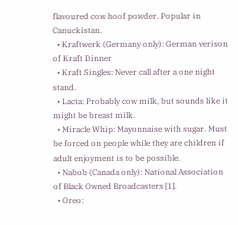flavoured cow hoof powder. Popular in Canuckistan.
  • Kraftwerk (Germany only): German verison of Kraft Dinner
  • Kraft Singles: Never call after a one night stand.
  • Lacta: Probably cow milk, but sounds like it might be breast milk.
  • Miracle Whip: Mayonnaise with sugar. Must be forced on people while they are children if adult enjoyment is to be possible.
  • Nabob (Canada only): National Association of Black Owned Broadcasters [1].
  • Oreo: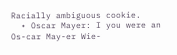Racially ambiguous cookie.
  • Oscar Mayer: I you were an Os-car May-er Wie-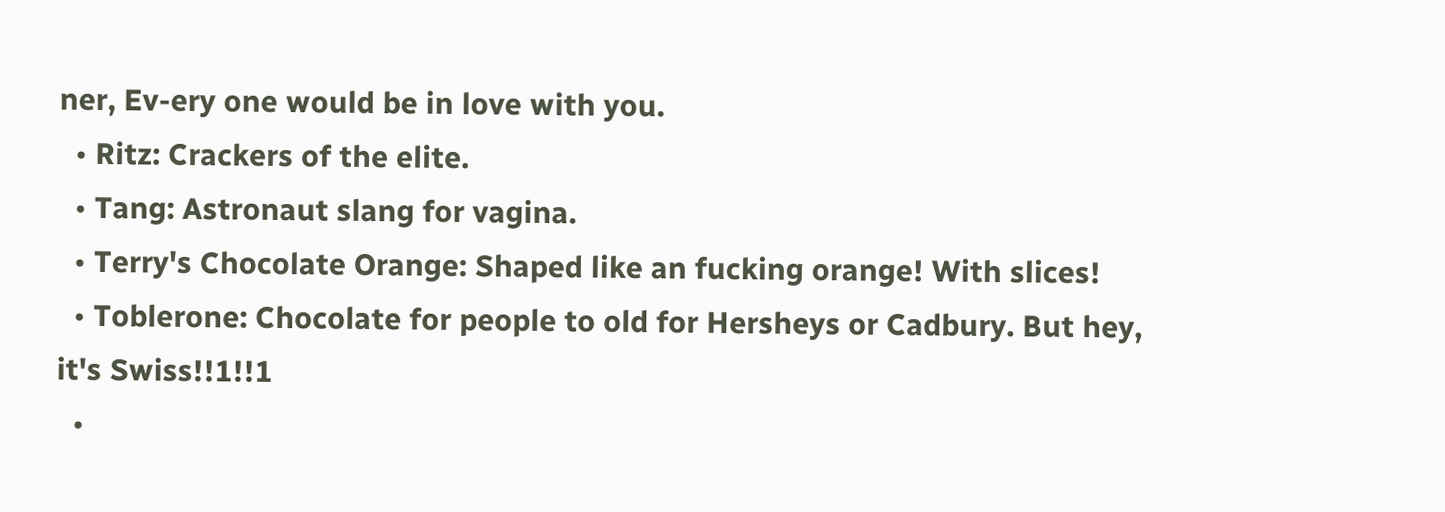ner, Ev-ery one would be in love with you.
  • Ritz: Crackers of the elite.
  • Tang: Astronaut slang for vagina.
  • Terry's Chocolate Orange: Shaped like an fucking orange! With slices!
  • Toblerone: Chocolate for people to old for Hersheys or Cadbury. But hey, it's Swiss!!1!!1
  •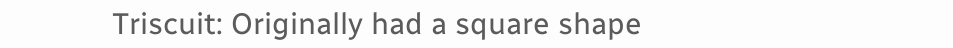Triscuit: Originally had a square shape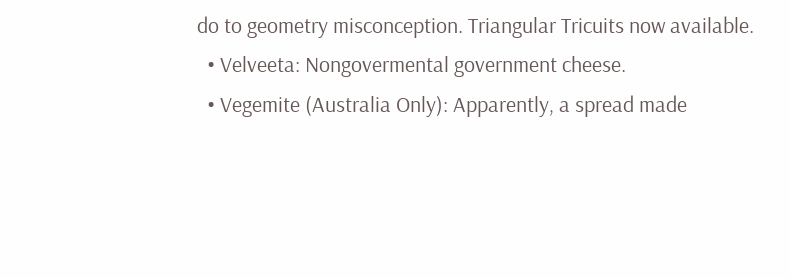do to geometry misconception. Triangular Tricuits now available.
  • Velveeta: Nongovermental government cheese.
  • Vegemite (Australia Only): Apparently, a spread made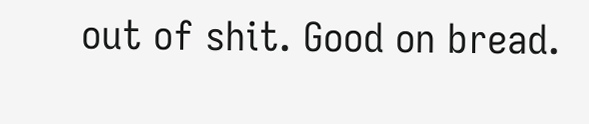out of shit. Good on bread.